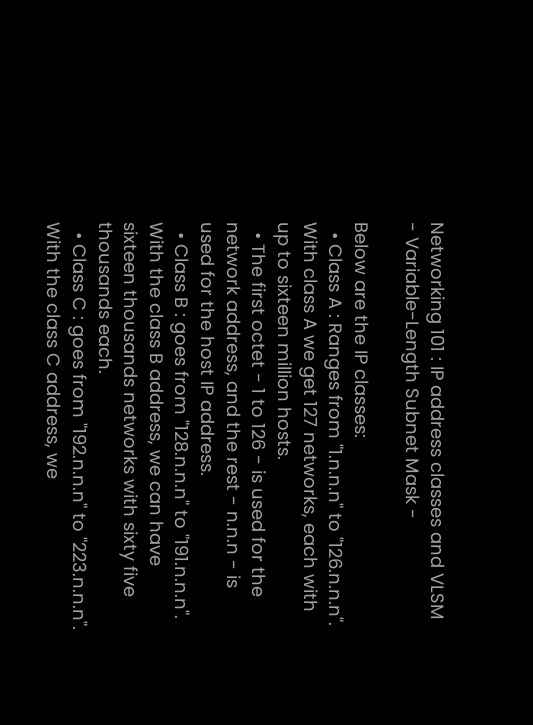Networking 101 : IP address classes and VLSM - Variable-Length Subnet Mask -

Below are the IP classes:
  • Class A : Ranges from "1.n.n.n" to "126.n.n.n". With class A we get 127 networks, each with up to sixteen million hosts.
  • The first octet - 1 to 126 - is used for the network address, and the rest - n.n.n - is used for the host IP address.
  • Class B : goes from "128.n.n.n" to "191.n.n.n". With the class B address, we can have sixteen thousands networks with sixty five thousands each.
  • Class C : goes from "192.n.n.n" to "223.n.n.n". With the class C address, we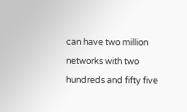can have two million networks with two hundreds and fifty five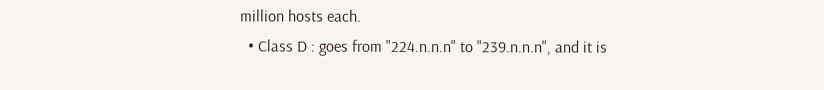million hosts each.
  • Class D : goes from "224.n.n.n" to "239.n.n.n", and it is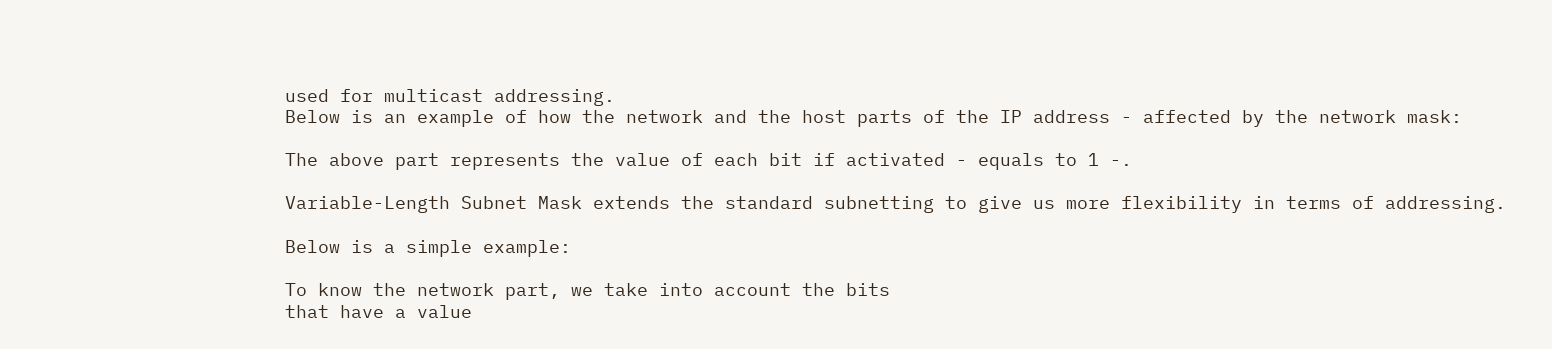used for multicast addressing.
Below is an example of how the network and the host parts of the IP address - affected by the network mask:

The above part represents the value of each bit if activated - equals to 1 -.

Variable-Length Subnet Mask extends the standard subnetting to give us more flexibility in terms of addressing.

Below is a simple example:

To know the network part, we take into account the bits
that have a value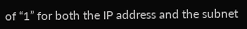of “1” for both the IP address and the subnet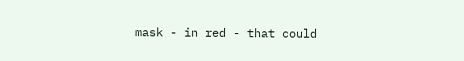mask - in red - that could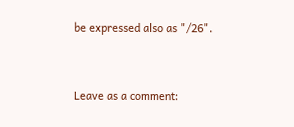be expressed also as "/26".


Leave as a comment: